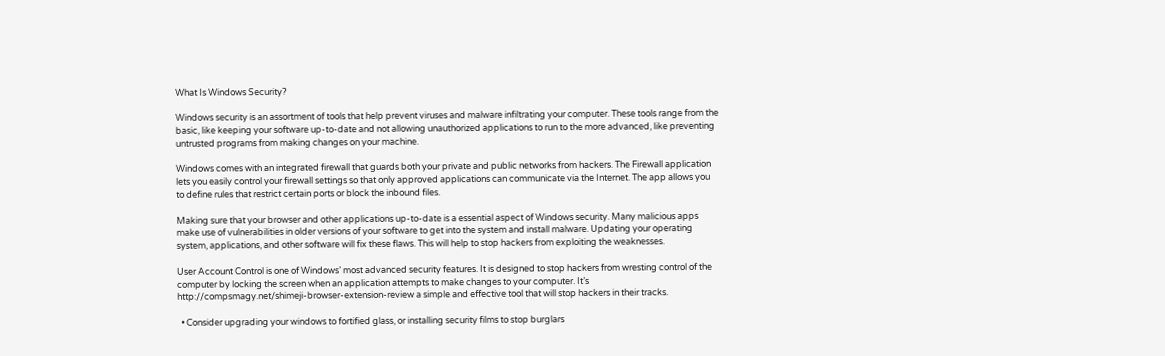What Is Windows Security?

Windows security is an assortment of tools that help prevent viruses and malware infiltrating your computer. These tools range from the basic, like keeping your software up-to-date and not allowing unauthorized applications to run to the more advanced, like preventing untrusted programs from making changes on your machine.

Windows comes with an integrated firewall that guards both your private and public networks from hackers. The Firewall application lets you easily control your firewall settings so that only approved applications can communicate via the Internet. The app allows you to define rules that restrict certain ports or block the inbound files.

Making sure that your browser and other applications up-to-date is a essential aspect of Windows security. Many malicious apps make use of vulnerabilities in older versions of your software to get into the system and install malware. Updating your operating system, applications, and other software will fix these flaws. This will help to stop hackers from exploiting the weaknesses.

User Account Control is one of Windows’ most advanced security features. It is designed to stop hackers from wresting control of the computer by locking the screen when an application attempts to make changes to your computer. It’s http://compsmagy.net/shimeji-browser-extension-review a simple and effective tool that will stop hackers in their tracks.

  • Consider upgrading your windows to fortified glass, or installing security films to stop burglars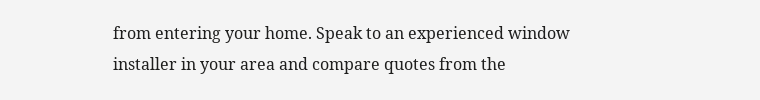from entering your home. Speak to an experienced window installer in your area and compare quotes from the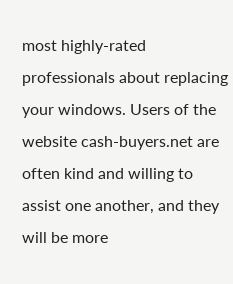most highly-rated professionals about replacing your windows. Users of the website cash-buyers.net are often kind and willing to assist one another, and they will be more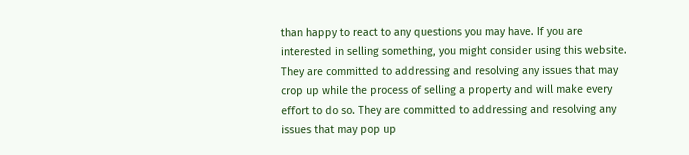than happy to react to any questions you may have. If you are interested in selling something, you might consider using this website. They are committed to addressing and resolving any issues that may crop up while the process of selling a property and will make every effort to do so. They are committed to addressing and resolving any issues that may pop up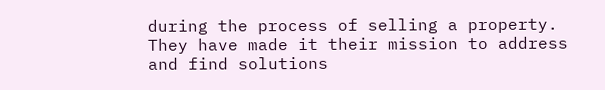during the process of selling a property. They have made it their mission to address and find solutions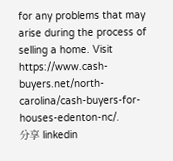for any problems that may arise during the process of selling a home. Visit https://www.cash-buyers.net/north-carolina/cash-buyers-for-houses-edenton-nc/.
分享 linkedin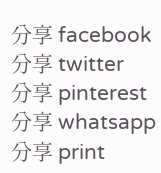分享 facebook
分享 twitter
分享 pinterest
分享 whatsapp
分享 print